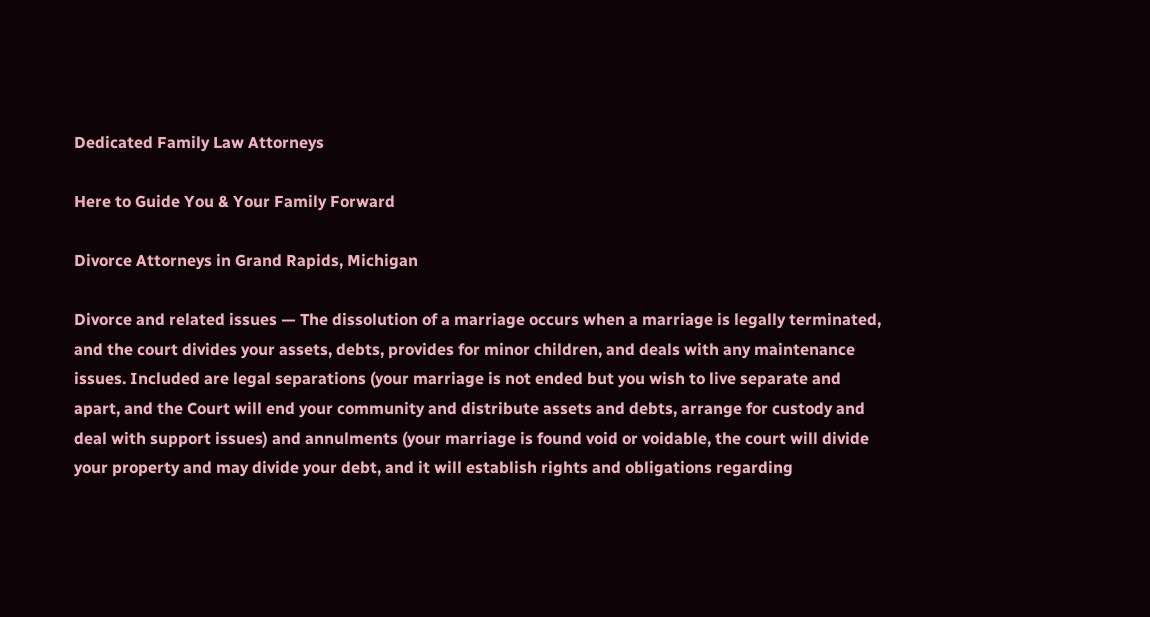Dedicated Family Law Attorneys

Here to Guide You & Your Family Forward

Divorce Attorneys in Grand Rapids, Michigan

Divorce and related issues — The dissolution of a marriage occurs when a marriage is legally terminated, and the court divides your assets, debts, provides for minor children, and deals with any maintenance issues. Included are legal separations (your marriage is not ended but you wish to live separate and apart, and the Court will end your community and distribute assets and debts, arrange for custody and deal with support issues) and annulments (your marriage is found void or voidable, the court will divide your property and may divide your debt, and it will establish rights and obligations regarding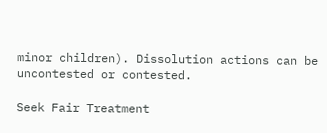minor children). Dissolution actions can be uncontested or contested.

Seek Fair Treatment